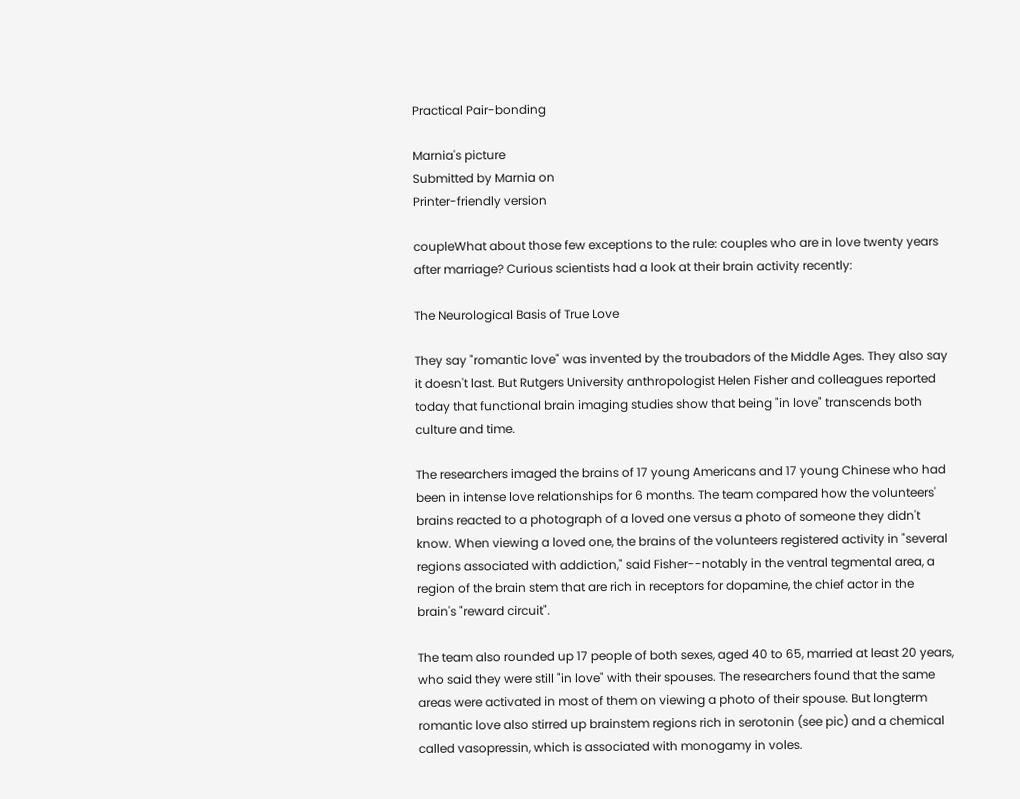Practical Pair-bonding

Marnia's picture
Submitted by Marnia on
Printer-friendly version

coupleWhat about those few exceptions to the rule: couples who are in love twenty years after marriage? Curious scientists had a look at their brain activity recently:

The Neurological Basis of True Love

They say "romantic love" was invented by the troubadors of the Middle Ages. They also say it doesn't last. But Rutgers University anthropologist Helen Fisher and colleagues reported today that functional brain imaging studies show that being "in love" transcends both culture and time.

The researchers imaged the brains of 17 young Americans and 17 young Chinese who had been in intense love relationships for 6 months. The team compared how the volunteers' brains reacted to a photograph of a loved one versus a photo of someone they didn't know. When viewing a loved one, the brains of the volunteers registered activity in "several regions associated with addiction," said Fisher--notably in the ventral tegmental area, a region of the brain stem that are rich in receptors for dopamine, the chief actor in the brain's "reward circuit".

The team also rounded up 17 people of both sexes, aged 40 to 65, married at least 20 years, who said they were still "in love" with their spouses. The researchers found that the same areas were activated in most of them on viewing a photo of their spouse. But longterm romantic love also stirred up brainstem regions rich in serotonin (see pic) and a chemical called vasopressin, which is associated with monogamy in voles.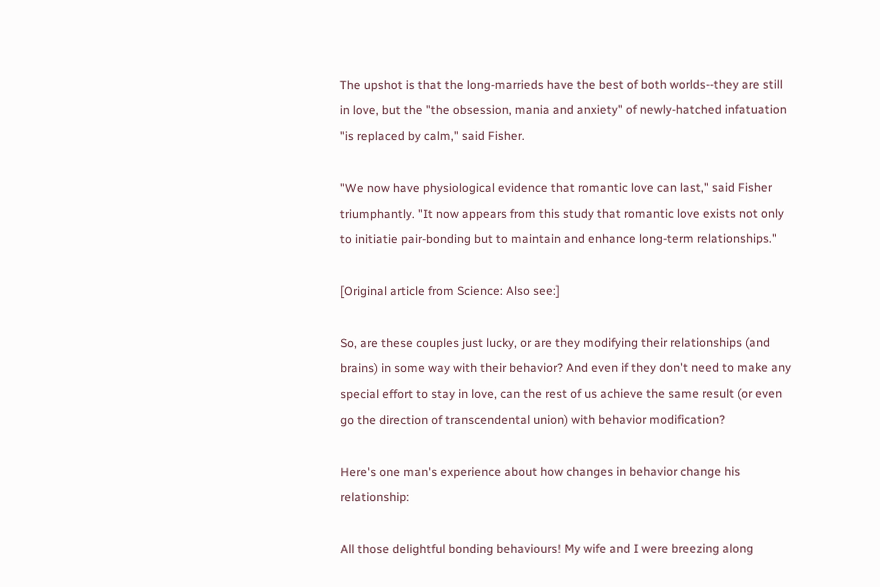The upshot is that the long-marrieds have the best of both worlds--they are still in love, but the "the obsession, mania and anxiety" of newly-hatched infatuation "is replaced by calm," said Fisher.

"We now have physiological evidence that romantic love can last," said Fisher triumphantly. "It now appears from this study that romantic love exists not only to initiatie pair-bonding but to maintain and enhance long-term relationships."

[Original article from Science: Also see:]

So, are these couples just lucky, or are they modifying their relationships (and brains) in some way with their behavior? And even if they don't need to make any special effort to stay in love, can the rest of us achieve the same result (or even go the direction of transcendental union) with behavior modification?

Here's one man's experience about how changes in behavior change his relationship:

All those delightful bonding behaviours! My wife and I were breezing along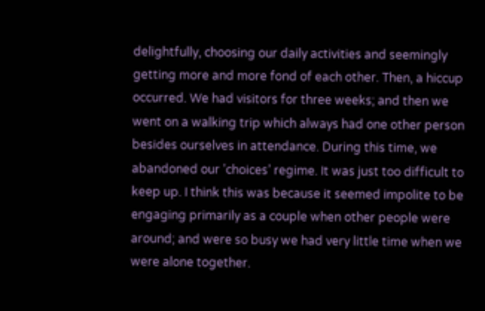delightfully, choosing our daily activities and seemingly getting more and more fond of each other. Then, a hiccup occurred. We had visitors for three weeks; and then we went on a walking trip which always had one other person besides ourselves in attendance. During this time, we abandoned our ’choices’ regime. It was just too difficult to keep up. I think this was because it seemed impolite to be engaging primarily as a couple when other people were around; and were so busy we had very little time when we were alone together.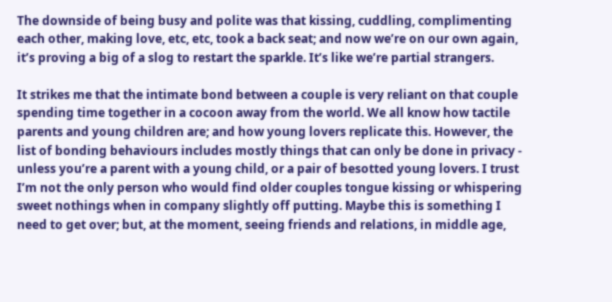The downside of being busy and polite was that kissing, cuddling, complimenting each other, making love, etc, etc, took a back seat; and now we’re on our own again, it’s proving a big of a slog to restart the sparkle. It’s like we’re partial strangers.

It strikes me that the intimate bond between a couple is very reliant on that couple spending time together in a cocoon away from the world. We all know how tactile parents and young children are; and how young lovers replicate this. However, the list of bonding behaviours includes mostly things that can only be done in privacy - unless you’re a parent with a young child, or a pair of besotted young lovers. I trust I’m not the only person who would find older couples tongue kissing or whispering sweet nothings when in company slightly off putting. Maybe this is something I need to get over; but, at the moment, seeing friends and relations, in middle age,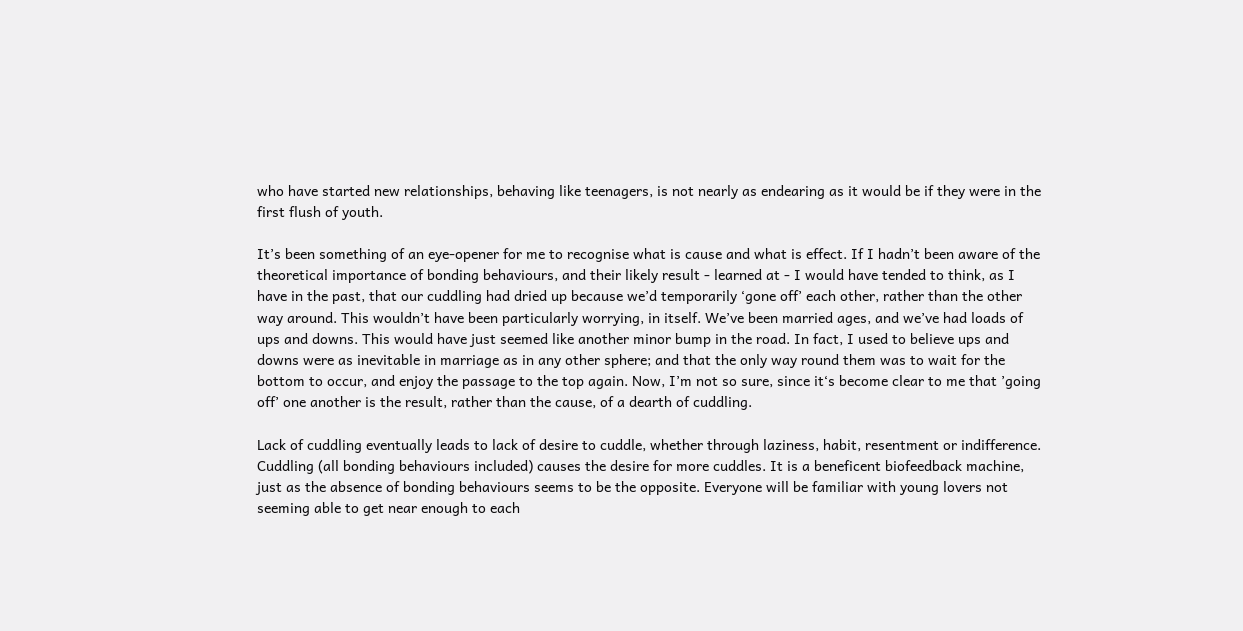who have started new relationships, behaving like teenagers, is not nearly as endearing as it would be if they were in the first flush of youth.

It’s been something of an eye-opener for me to recognise what is cause and what is effect. If I hadn’t been aware of the theoretical importance of bonding behaviours, and their likely result - learned at - I would have tended to think, as I have in the past, that our cuddling had dried up because we’d temporarily ‘gone off’ each other, rather than the other way around. This wouldn’t have been particularly worrying, in itself. We’ve been married ages, and we’ve had loads of ups and downs. This would have just seemed like another minor bump in the road. In fact, I used to believe ups and downs were as inevitable in marriage as in any other sphere; and that the only way round them was to wait for the bottom to occur, and enjoy the passage to the top again. Now, I’m not so sure, since it‘s become clear to me that ’going off’ one another is the result, rather than the cause, of a dearth of cuddling.

Lack of cuddling eventually leads to lack of desire to cuddle, whether through laziness, habit, resentment or indifference. Cuddling (all bonding behaviours included) causes the desire for more cuddles. It is a beneficent biofeedback machine, just as the absence of bonding behaviours seems to be the opposite. Everyone will be familiar with young lovers not seeming able to get near enough to each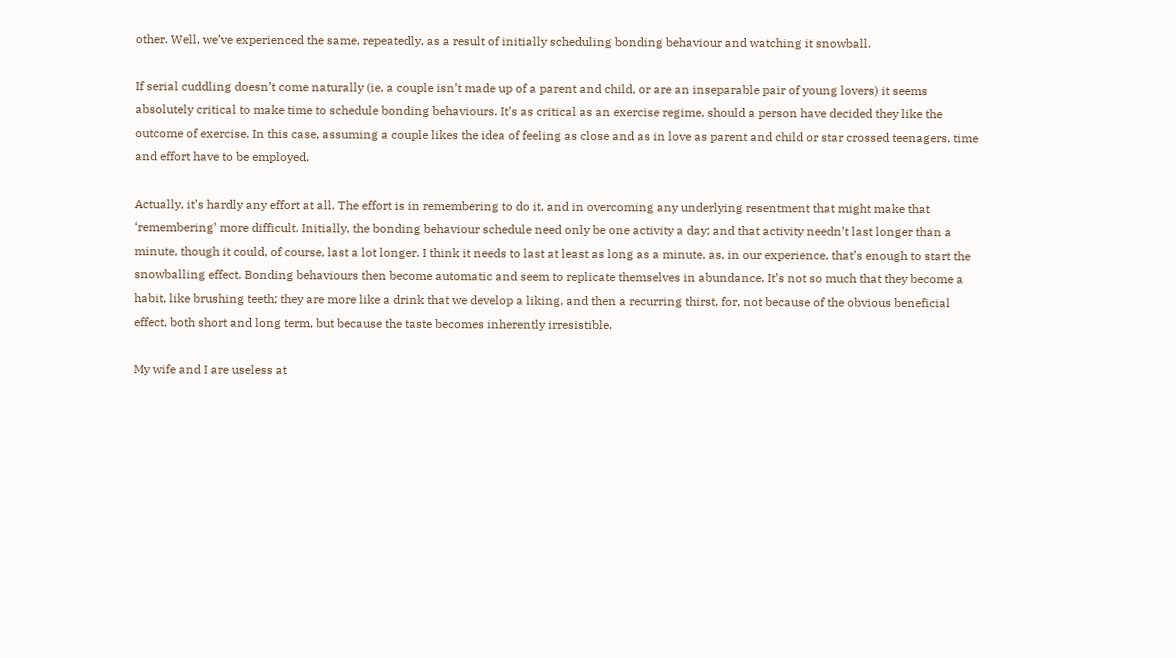other. Well, we’ve experienced the same, repeatedly, as a result of initially scheduling bonding behaviour and watching it snowball.

If serial cuddling doesn’t come naturally (ie, a couple isn’t made up of a parent and child, or are an inseparable pair of young lovers) it seems absolutely critical to make time to schedule bonding behaviours. It’s as critical as an exercise regime, should a person have decided they like the outcome of exercise. In this case, assuming a couple likes the idea of feeling as close and as in love as parent and child or star crossed teenagers, time and effort have to be employed.

Actually, it’s hardly any effort at all. The effort is in remembering to do it, and in overcoming any underlying resentment that might make that ‘remembering’ more difficult. Initially, the bonding behaviour schedule need only be one activity a day; and that activity needn’t last longer than a minute, though it could, of course, last a lot longer. I think it needs to last at least as long as a minute, as, in our experience, that’s enough to start the snowballing effect. Bonding behaviours then become automatic and seem to replicate themselves in abundance. It’s not so much that they become a habit, like brushing teeth; they are more like a drink that we develop a liking, and then a recurring thirst, for, not because of the obvious beneficial effect, both short and long term, but because the taste becomes inherently irresistible.

My wife and I are useless at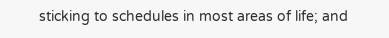sticking to schedules in most areas of life; and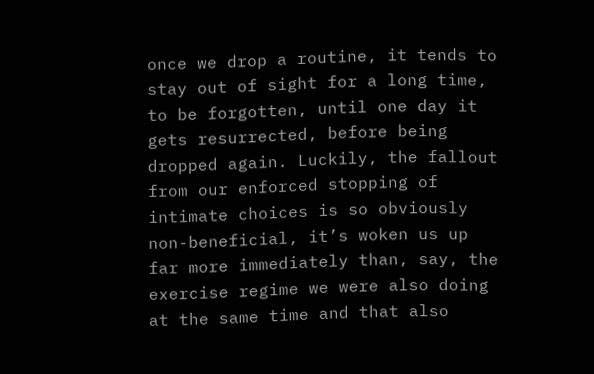once we drop a routine, it tends to stay out of sight for a long time, to be forgotten, until one day it gets resurrected, before being dropped again. Luckily, the fallout from our enforced stopping of intimate choices is so obviously non-beneficial, it’s woken us up far more immediately than, say, the exercise regime we were also doing at the same time and that also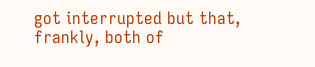got interrupted but that, frankly, both of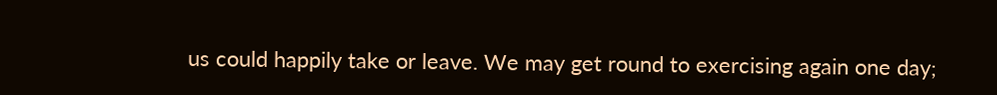us could happily take or leave. We may get round to exercising again one day;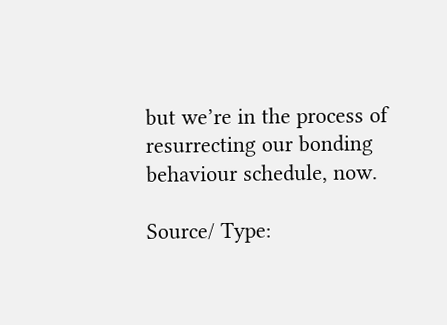but we’re in the process of resurrecting our bonding behaviour schedule, now.

Source/ Type: